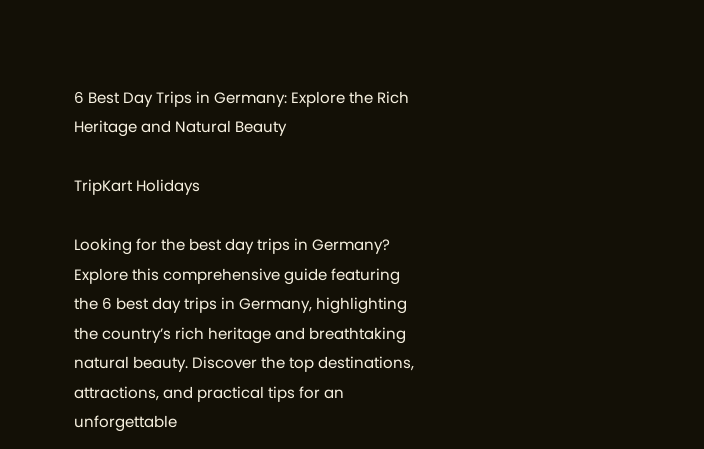6 Best Day Trips in Germany: Explore the Rich Heritage and Natural Beauty

TripKart Holidays

Looking for the best day trips in Germany? Explore this comprehensive guide featuring the 6 best day trips in Germany, highlighting the country’s rich heritage and breathtaking natural beauty. Discover the top destinations, attractions, and practical tips for an unforgettable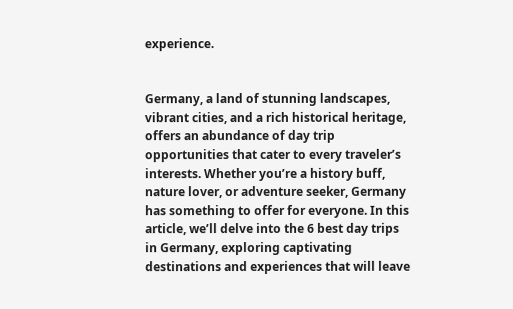experience.


Germany, a land of stunning landscapes, vibrant cities, and a rich historical heritage, offers an abundance of day trip opportunities that cater to every traveler’s interests. Whether you’re a history buff, nature lover, or adventure seeker, Germany has something to offer for everyone. In this article, we’ll delve into the 6 best day trips in Germany, exploring captivating destinations and experiences that will leave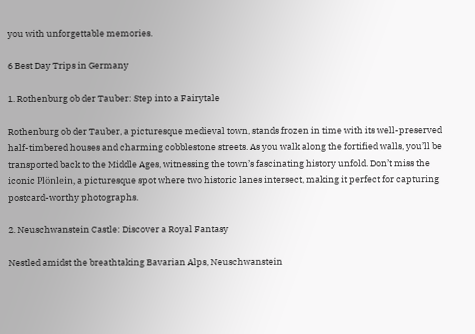you with unforgettable memories.

6 Best Day Trips in Germany

1. Rothenburg ob der Tauber: Step into a Fairytale

Rothenburg ob der Tauber, a picturesque medieval town, stands frozen in time with its well-preserved half-timbered houses and charming cobblestone streets. As you walk along the fortified walls, you’ll be transported back to the Middle Ages, witnessing the town’s fascinating history unfold. Don’t miss the iconic Plönlein, a picturesque spot where two historic lanes intersect, making it perfect for capturing postcard-worthy photographs.

2. Neuschwanstein Castle: Discover a Royal Fantasy

Nestled amidst the breathtaking Bavarian Alps, Neuschwanstein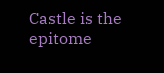Castle is the epitome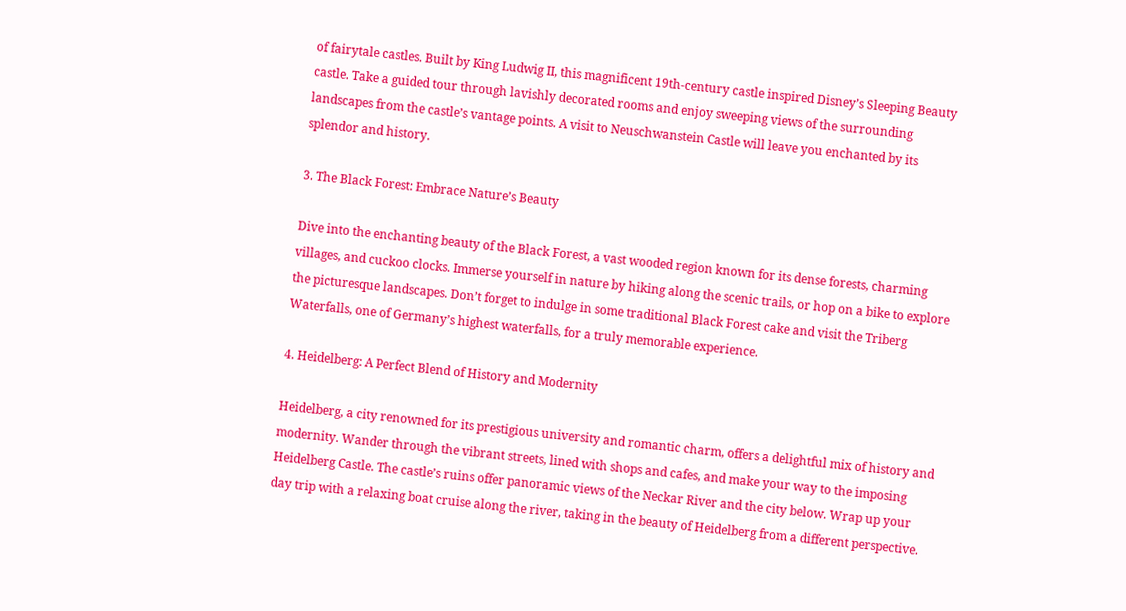of fairytale castles. Built by King Ludwig II, this magnificent 19th-century castle inspired Disney’s Sleeping Beauty castle. Take a guided tour through lavishly decorated rooms and enjoy sweeping views of the surrounding landscapes from the castle’s vantage points. A visit to Neuschwanstein Castle will leave you enchanted by its splendor and history.

3. The Black Forest: Embrace Nature’s Beauty

Dive into the enchanting beauty of the Black Forest, a vast wooded region known for its dense forests, charming villages, and cuckoo clocks. Immerse yourself in nature by hiking along the scenic trails, or hop on a bike to explore the picturesque landscapes. Don’t forget to indulge in some traditional Black Forest cake and visit the Triberg Waterfalls, one of Germany’s highest waterfalls, for a truly memorable experience.

4. Heidelberg: A Perfect Blend of History and Modernity

Heidelberg, a city renowned for its prestigious university and romantic charm, offers a delightful mix of history and modernity. Wander through the vibrant streets, lined with shops and cafes, and make your way to the imposing Heidelberg Castle. The castle’s ruins offer panoramic views of the Neckar River and the city below. Wrap up your day trip with a relaxing boat cruise along the river, taking in the beauty of Heidelberg from a different perspective.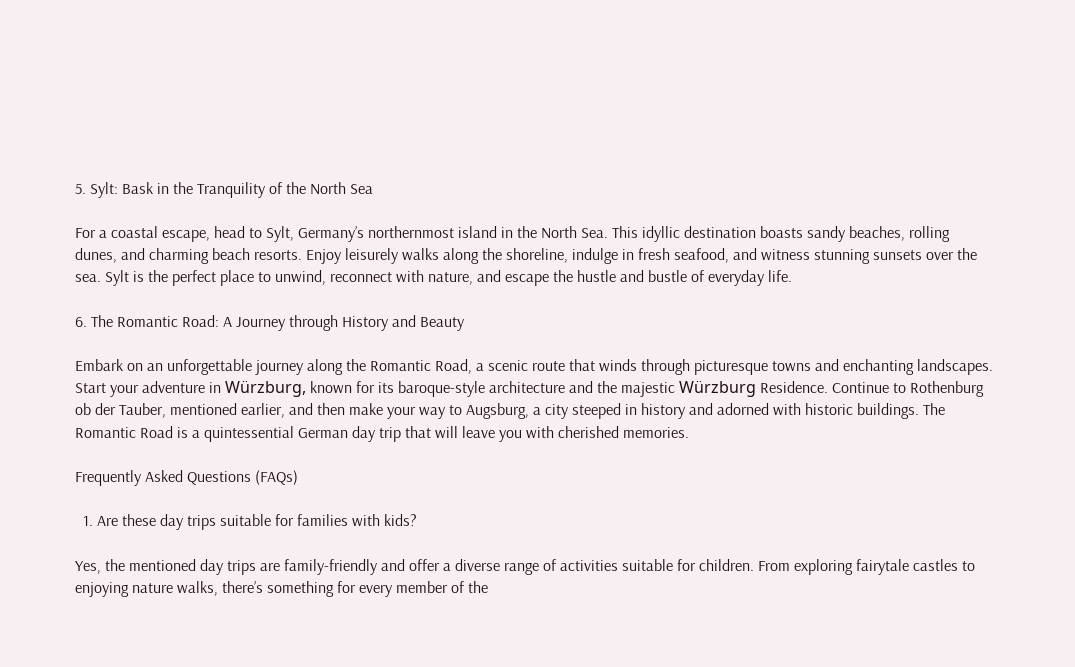5. Sylt: Bask in the Tranquility of the North Sea

For a coastal escape, head to Sylt, Germany’s northernmost island in the North Sea. This idyllic destination boasts sandy beaches, rolling dunes, and charming beach resorts. Enjoy leisurely walks along the shoreline, indulge in fresh seafood, and witness stunning sunsets over the sea. Sylt is the perfect place to unwind, reconnect with nature, and escape the hustle and bustle of everyday life.

6. The Romantic Road: A Journey through History and Beauty

Embark on an unforgettable journey along the Romantic Road, a scenic route that winds through picturesque towns and enchanting landscapes. Start your adventure in Würzburg, known for its baroque-style architecture and the majestic Würzburg Residence. Continue to Rothenburg ob der Tauber, mentioned earlier, and then make your way to Augsburg, a city steeped in history and adorned with historic buildings. The Romantic Road is a quintessential German day trip that will leave you with cherished memories.

Frequently Asked Questions (FAQs)

  1. Are these day trips suitable for families with kids?

Yes, the mentioned day trips are family-friendly and offer a diverse range of activities suitable for children. From exploring fairytale castles to enjoying nature walks, there’s something for every member of the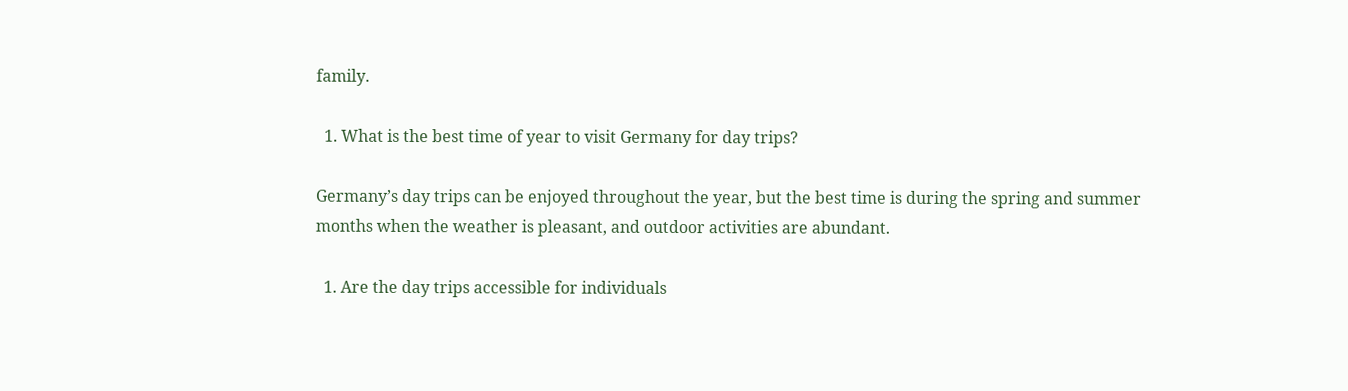family.

  1. What is the best time of year to visit Germany for day trips?

Germany’s day trips can be enjoyed throughout the year, but the best time is during the spring and summer months when the weather is pleasant, and outdoor activities are abundant.

  1. Are the day trips accessible for individuals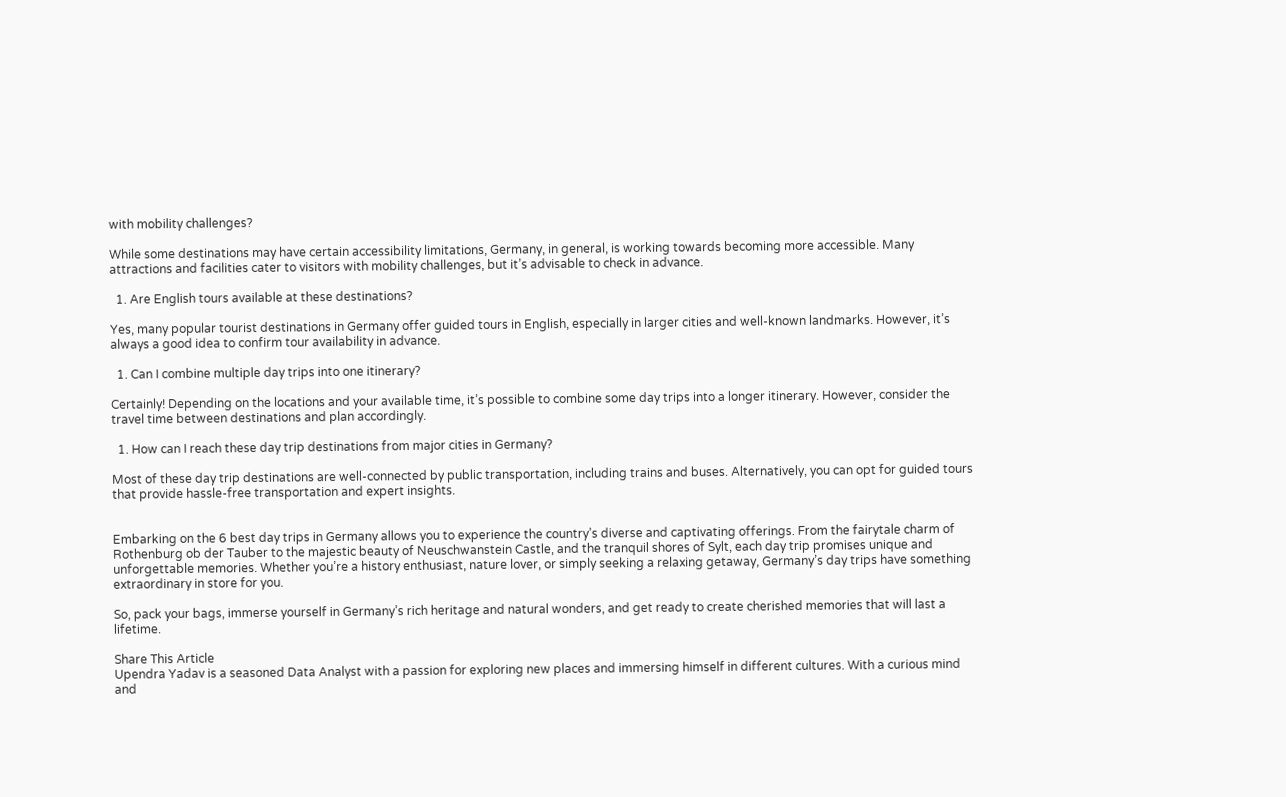with mobility challenges?

While some destinations may have certain accessibility limitations, Germany, in general, is working towards becoming more accessible. Many attractions and facilities cater to visitors with mobility challenges, but it’s advisable to check in advance.

  1. Are English tours available at these destinations?

Yes, many popular tourist destinations in Germany offer guided tours in English, especially in larger cities and well-known landmarks. However, it’s always a good idea to confirm tour availability in advance.

  1. Can I combine multiple day trips into one itinerary?

Certainly! Depending on the locations and your available time, it’s possible to combine some day trips into a longer itinerary. However, consider the travel time between destinations and plan accordingly.

  1. How can I reach these day trip destinations from major cities in Germany?

Most of these day trip destinations are well-connected by public transportation, including trains and buses. Alternatively, you can opt for guided tours that provide hassle-free transportation and expert insights.


Embarking on the 6 best day trips in Germany allows you to experience the country’s diverse and captivating offerings. From the fairytale charm of Rothenburg ob der Tauber to the majestic beauty of Neuschwanstein Castle, and the tranquil shores of Sylt, each day trip promises unique and unforgettable memories. Whether you’re a history enthusiast, nature lover, or simply seeking a relaxing getaway, Germany’s day trips have something extraordinary in store for you.

So, pack your bags, immerse yourself in Germany’s rich heritage and natural wonders, and get ready to create cherished memories that will last a lifetime.

Share This Article
Upendra Yadav is a seasoned Data Analyst with a passion for exploring new places and immersing himself in different cultures. With a curious mind and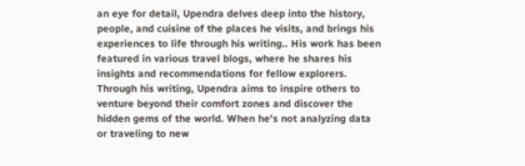an eye for detail, Upendra delves deep into the history, people, and cuisine of the places he visits, and brings his experiences to life through his writing.. His work has been featured in various travel blogs, where he shares his insights and recommendations for fellow explorers. Through his writing, Upendra aims to inspire others to venture beyond their comfort zones and discover the hidden gems of the world. When he's not analyzing data or traveling to new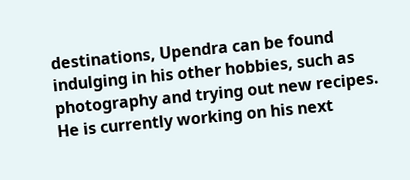destinations, Upendra can be found indulging in his other hobbies, such as photography and trying out new recipes. He is currently working on his next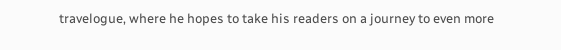travelogue, where he hopes to take his readers on a journey to even more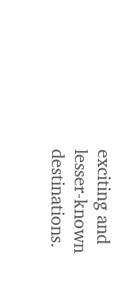exciting and lesser-known destinations.